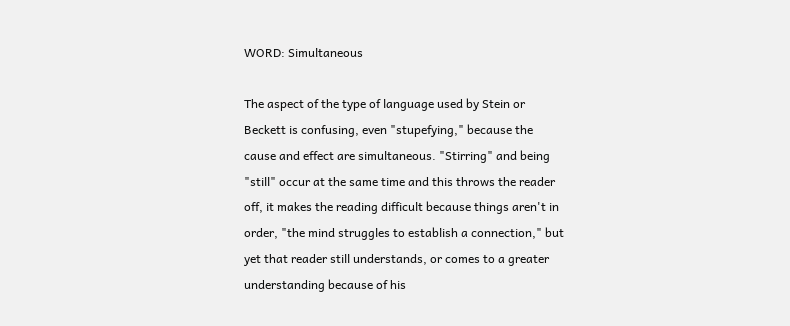WORD: Simultaneous

The aspect of the type of language used by Stein or Beckett is confusing, even "stupefying," because the cause and effect are simultaneous. "Stirring" and being "still" occur at the same time and this throws the reader off, it makes the reading difficult because things aren't in order, "the mind struggles to establish a connection," but yet that reader still understands, or comes to a greater understanding because of his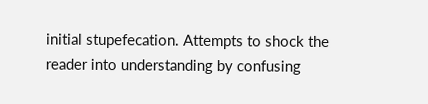initial stupefecation. Attempts to shock the reader into understanding by confusing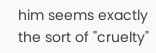him seems exactly the sort of "cruelty"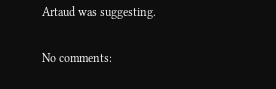Artaud was suggesting.

No comments: